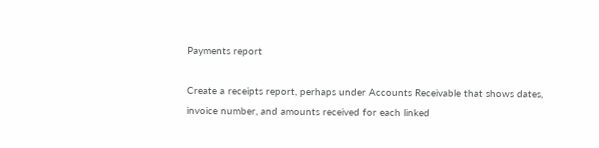Payments report

Create a receipts report, perhaps under Accounts Receivable that shows dates, invoice number, and amounts received for each linked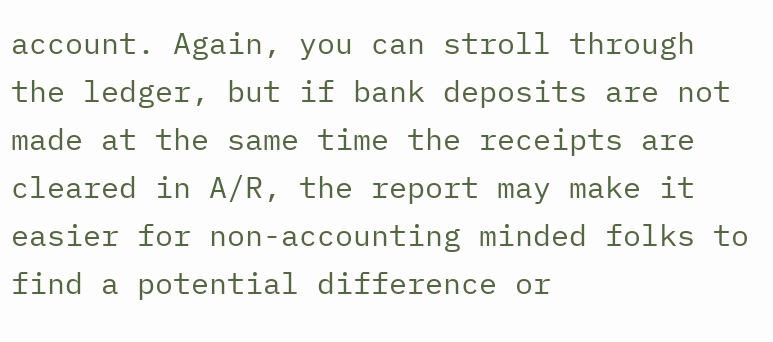account. Again, you can stroll through the ledger, but if bank deposits are not made at the same time the receipts are cleared in A/R, the report may make it easier for non-accounting minded folks to find a potential difference or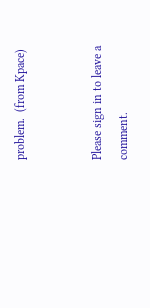problem.  (from Kpace)


Please sign in to leave a comment.